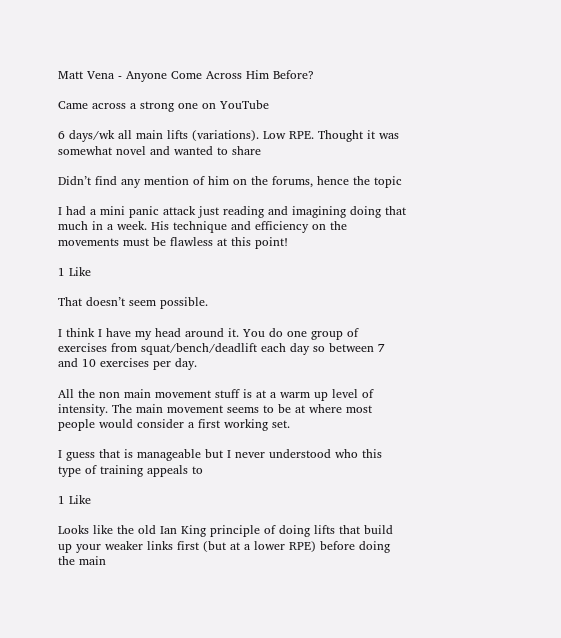Matt Vena - Anyone Come Across Him Before?

Came across a strong one on YouTube

6 days/wk all main lifts (variations). Low RPE. Thought it was somewhat novel and wanted to share

Didn’t find any mention of him on the forums, hence the topic

I had a mini panic attack just reading and imagining doing that much in a week. His technique and efficiency on the movements must be flawless at this point!

1 Like

That doesn’t seem possible.

I think I have my head around it. You do one group of exercises from squat/bench/deadlift each day so between 7 and 10 exercises per day.

All the non main movement stuff is at a warm up level of intensity. The main movement seems to be at where most people would consider a first working set.

I guess that is manageable but I never understood who this type of training appeals to

1 Like

Looks like the old Ian King principle of doing lifts that build up your weaker links first (but at a lower RPE) before doing the main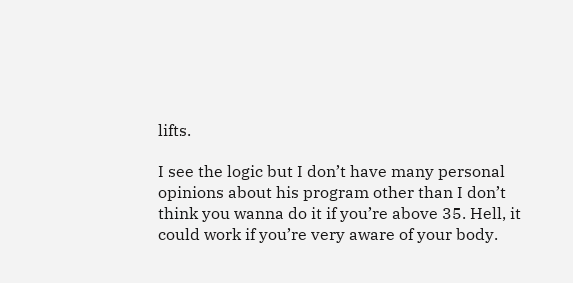lifts.

I see the logic but I don’t have many personal opinions about his program other than I don’t think you wanna do it if you’re above 35. Hell, it could work if you’re very aware of your body.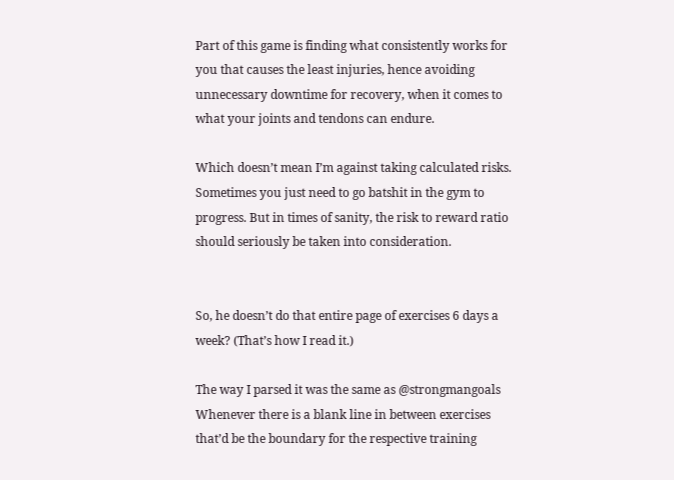Part of this game is finding what consistently works for you that causes the least injuries, hence avoiding unnecessary downtime for recovery, when it comes to what your joints and tendons can endure.

Which doesn’t mean I’m against taking calculated risks. Sometimes you just need to go batshit in the gym to progress. But in times of sanity, the risk to reward ratio should seriously be taken into consideration.


So, he doesn’t do that entire page of exercises 6 days a week? (That’s how I read it.)

The way I parsed it was the same as @strongmangoals Whenever there is a blank line in between exercises that’d be the boundary for the respective training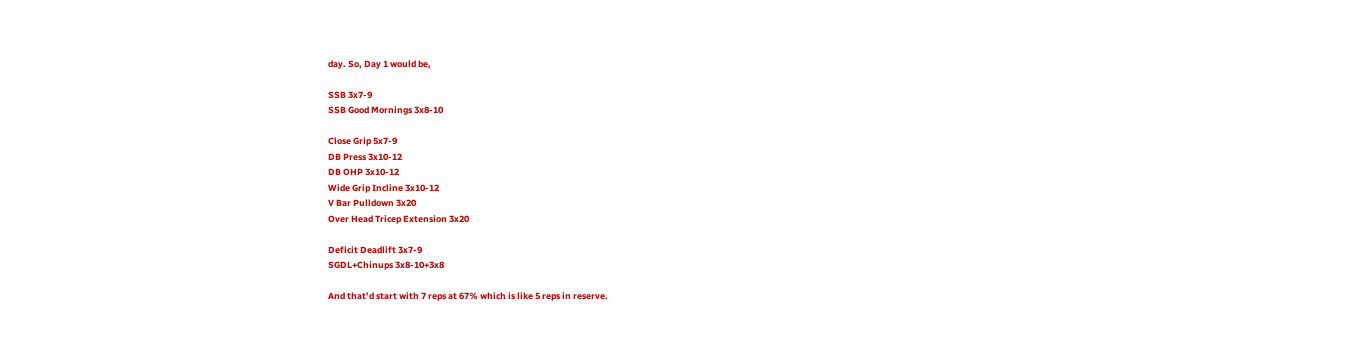day. So, Day 1 would be,

SSB 3x7-9
SSB Good Mornings 3x8-10

Close Grip 5x7-9
DB Press 3x10-12
DB OHP 3x10-12
Wide Grip Incline 3x10-12
V Bar Pulldown 3x20
Over Head Tricep Extension 3x20

Deficit Deadlift 3x7-9
SGDL+Chinups 3x8-10+3x8

And that’d start with 7 reps at 67% which is like 5 reps in reserve.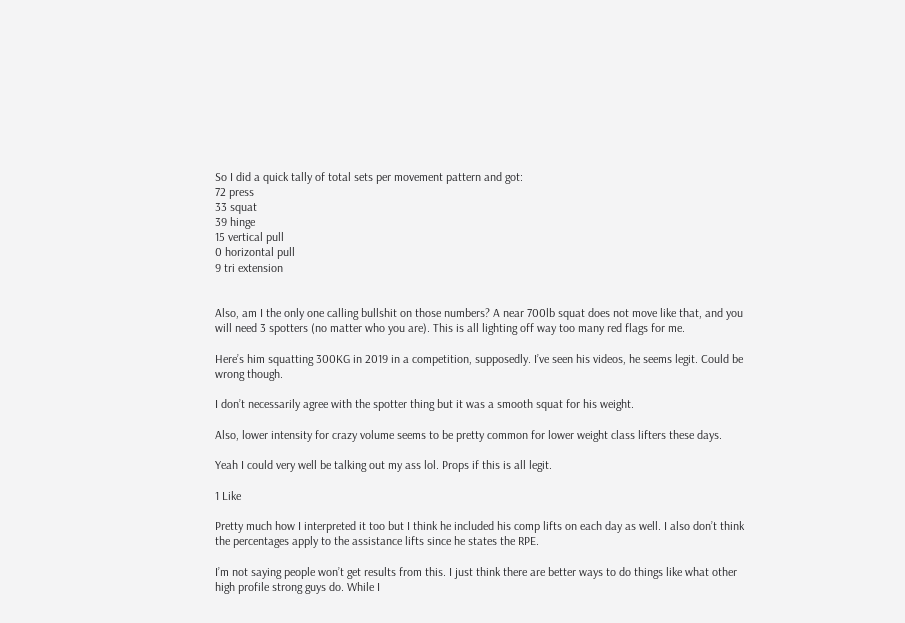So I did a quick tally of total sets per movement pattern and got:
72 press
33 squat
39 hinge
15 vertical pull
0 horizontal pull
9 tri extension


Also, am I the only one calling bullshit on those numbers? A near 700lb squat does not move like that, and you will need 3 spotters (no matter who you are). This is all lighting off way too many red flags for me.

Here’s him squatting 300KG in 2019 in a competition, supposedly. I’ve seen his videos, he seems legit. Could be wrong though.

I don’t necessarily agree with the spotter thing but it was a smooth squat for his weight.

Also, lower intensity for crazy volume seems to be pretty common for lower weight class lifters these days.

Yeah I could very well be talking out my ass lol. Props if this is all legit.

1 Like

Pretty much how I interpreted it too but I think he included his comp lifts on each day as well. I also don’t think the percentages apply to the assistance lifts since he states the RPE.

I’m not saying people won’t get results from this. I just think there are better ways to do things like what other high profile strong guys do. While I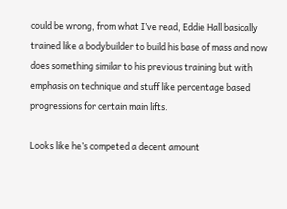could be wrong, from what I’ve read, Eddie Hall basically trained like a bodybuilder to build his base of mass and now does something similar to his previous training but with emphasis on technique and stuff like percentage based progressions for certain main lifts.

Looks like he’s competed a decent amount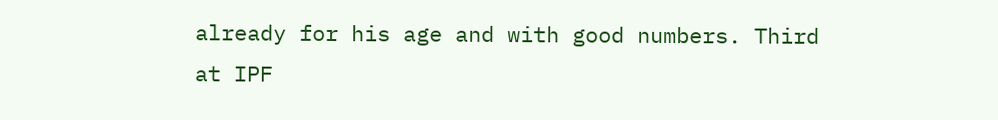already for his age and with good numbers. Third at IPF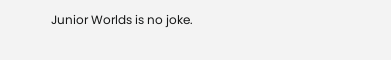Junior Worlds is no joke.